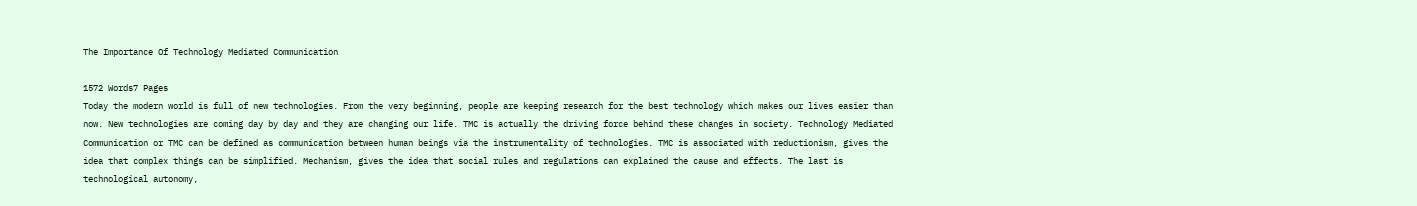The Importance Of Technology Mediated Communication

1572 Words7 Pages
Today the modern world is full of new technologies. From the very beginning, people are keeping research for the best technology which makes our lives easier than now. New technologies are coming day by day and they are changing our life. TMC is actually the driving force behind these changes in society. Technology Mediated Communication or TMC can be defined as communication between human beings via the instrumentality of technologies. TMC is associated with reductionism, gives the idea that complex things can be simplified. Mechanism, gives the idea that social rules and regulations can explained the cause and effects. The last is technological autonomy,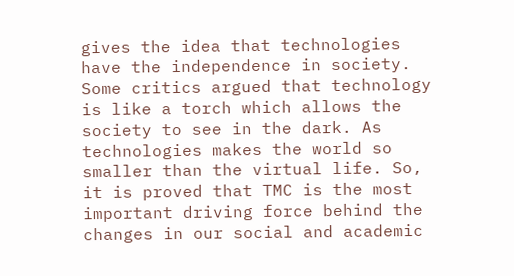gives the idea that technologies have the independence in society. Some critics argued that technology is like a torch which allows the society to see in the dark. As technologies makes the world so smaller than the virtual life. So, it is proved that TMC is the most important driving force behind the changes in our social and academic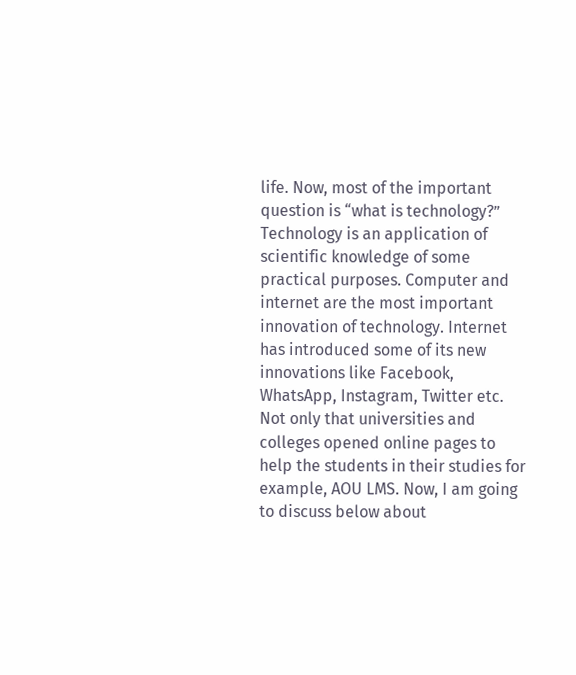life. Now, most of the important question is “what is technology?” Technology is an application of scientific knowledge of some practical purposes. Computer and internet are the most important innovation of technology. Internet has introduced some of its new innovations like Facebook, WhatsApp, Instagram, Twitter etc. Not only that universities and colleges opened online pages to help the students in their studies for example, AOU LMS. Now, I am going to discuss below about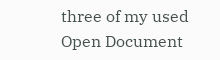three of my used
Open Document